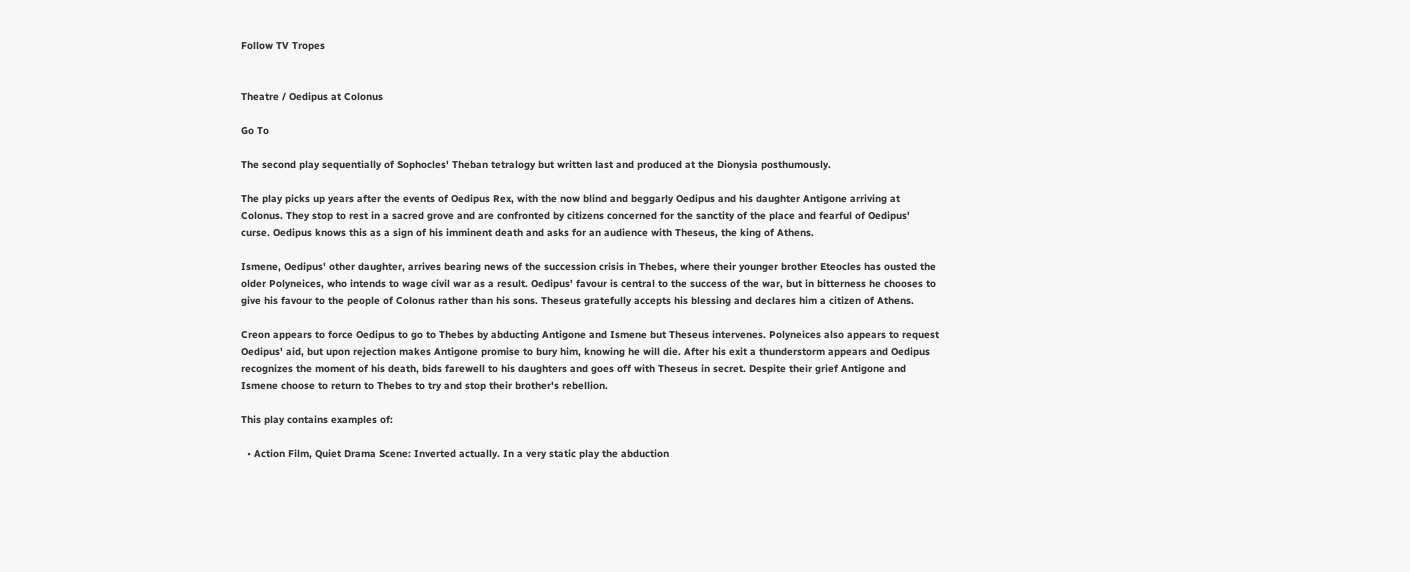Follow TV Tropes


Theatre / Oedipus at Colonus

Go To

The second play sequentially of Sophocles' Theban tetralogy but written last and produced at the Dionysia posthumously.

The play picks up years after the events of Oedipus Rex, with the now blind and beggarly Oedipus and his daughter Antigone arriving at Colonus. They stop to rest in a sacred grove and are confronted by citizens concerned for the sanctity of the place and fearful of Oedipus' curse. Oedipus knows this as a sign of his imminent death and asks for an audience with Theseus, the king of Athens.

Ismene, Oedipus' other daughter, arrives bearing news of the succession crisis in Thebes, where their younger brother Eteocles has ousted the older Polyneices, who intends to wage civil war as a result. Oedipus' favour is central to the success of the war, but in bitterness he chooses to give his favour to the people of Colonus rather than his sons. Theseus gratefully accepts his blessing and declares him a citizen of Athens.

Creon appears to force Oedipus to go to Thebes by abducting Antigone and Ismene but Theseus intervenes. Polyneices also appears to request Oedipus' aid, but upon rejection makes Antigone promise to bury him, knowing he will die. After his exit a thunderstorm appears and Oedipus recognizes the moment of his death, bids farewell to his daughters and goes off with Theseus in secret. Despite their grief Antigone and Ismene choose to return to Thebes to try and stop their brother's rebellion.

This play contains examples of:

  • Action Film, Quiet Drama Scene: Inverted actually. In a very static play the abduction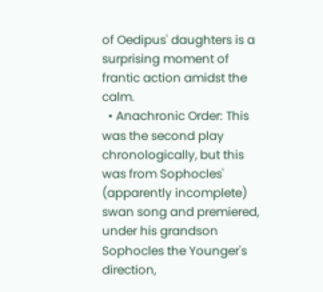of Oedipus' daughters is a surprising moment of frantic action amidst the calm.
  • Anachronic Order: This was the second play chronologically, but this was from Sophocles' (apparently incomplete) swan song and premiered, under his grandson Sophocles the Younger's direction,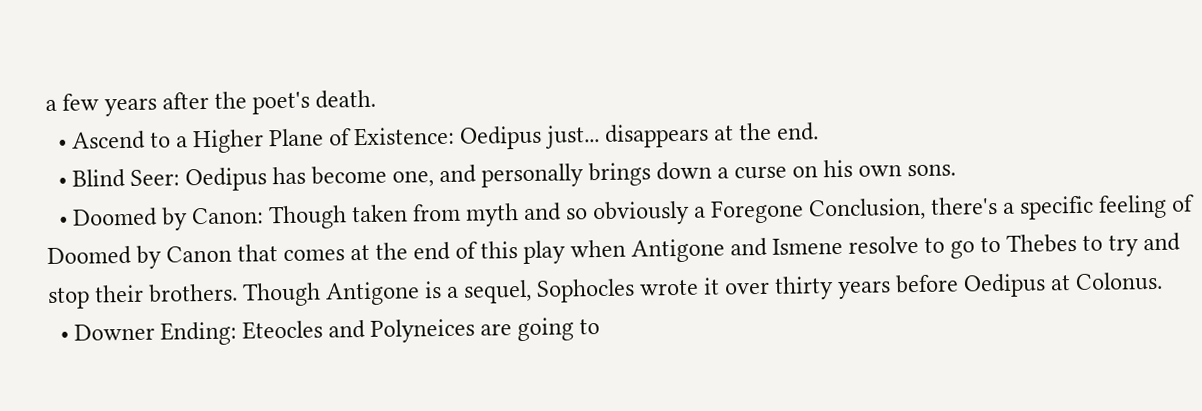a few years after the poet's death.
  • Ascend to a Higher Plane of Existence: Oedipus just... disappears at the end.
  • Blind Seer: Oedipus has become one, and personally brings down a curse on his own sons.
  • Doomed by Canon: Though taken from myth and so obviously a Foregone Conclusion, there's a specific feeling of Doomed by Canon that comes at the end of this play when Antigone and Ismene resolve to go to Thebes to try and stop their brothers. Though Antigone is a sequel, Sophocles wrote it over thirty years before Oedipus at Colonus.
  • Downer Ending: Eteocles and Polyneices are going to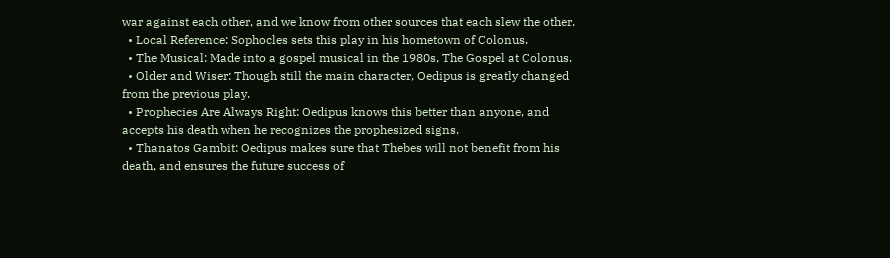war against each other, and we know from other sources that each slew the other.
  • Local Reference: Sophocles sets this play in his hometown of Colonus.
  • The Musical: Made into a gospel musical in the 1980s, The Gospel at Colonus.
  • Older and Wiser: Though still the main character, Oedipus is greatly changed from the previous play.
  • Prophecies Are Always Right: Oedipus knows this better than anyone, and accepts his death when he recognizes the prophesized signs.
  • Thanatos Gambit: Oedipus makes sure that Thebes will not benefit from his death, and ensures the future success of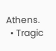Athens.
  • Tragic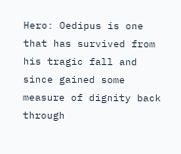Hero: Oedipus is one that has survived from his tragic fall and since gained some measure of dignity back through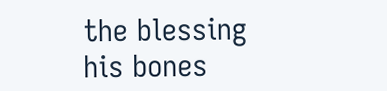the blessing his bones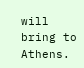will bring to Athens.